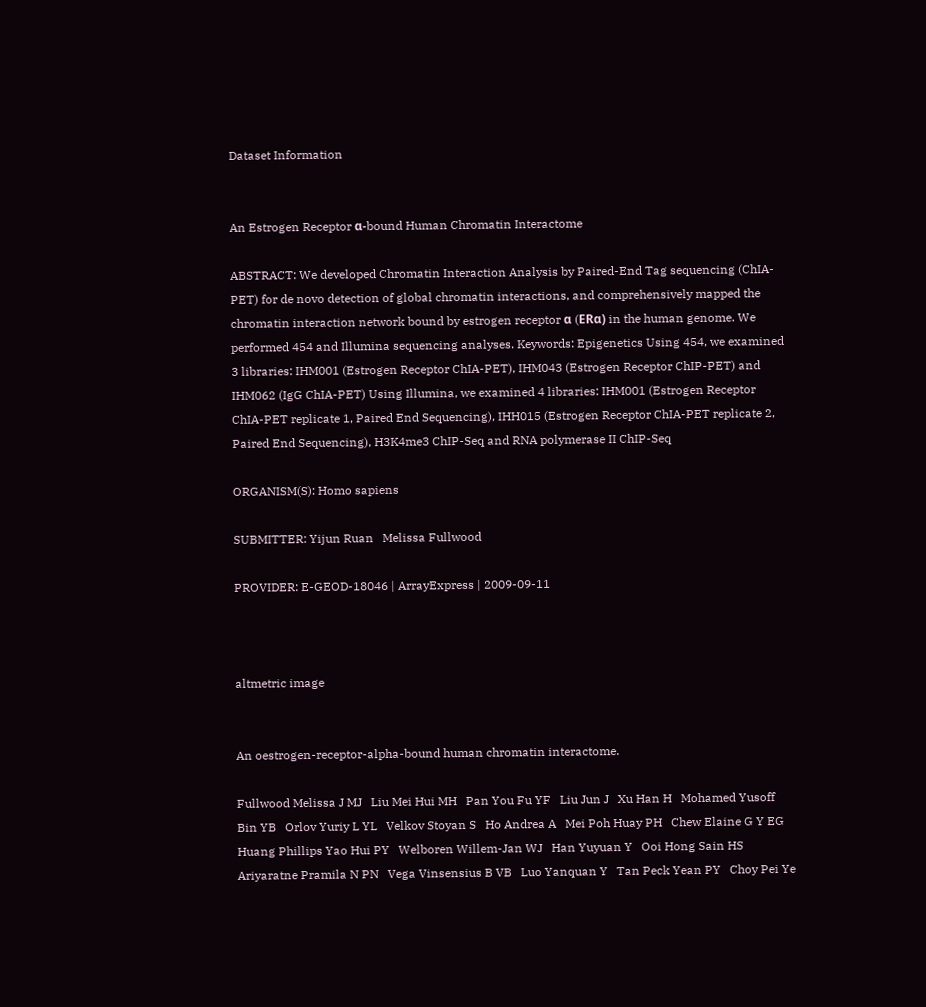Dataset Information


An Estrogen Receptor α-bound Human Chromatin Interactome

ABSTRACT: We developed Chromatin Interaction Analysis by Paired-End Tag sequencing (ChIA-PET) for de novo detection of global chromatin interactions, and comprehensively mapped the chromatin interaction network bound by estrogen receptor α (ERα) in the human genome. We performed 454 and Illumina sequencing analyses. Keywords: Epigenetics Using 454, we examined 3 libraries: IHM001 (Estrogen Receptor ChIA-PET), IHM043 (Estrogen Receptor ChIP-PET) and IHM062 (IgG ChIA-PET) Using Illumina, we examined 4 libraries: IHM001 (Estrogen Receptor ChIA-PET replicate 1, Paired End Sequencing), IHH015 (Estrogen Receptor ChIA-PET replicate 2, Paired End Sequencing), H3K4me3 ChIP-Seq and RNA polymerase II ChIP-Seq

ORGANISM(S): Homo sapiens

SUBMITTER: Yijun Ruan   Melissa Fullwood

PROVIDER: E-GEOD-18046 | ArrayExpress | 2009-09-11



altmetric image


An oestrogen-receptor-alpha-bound human chromatin interactome.

Fullwood Melissa J MJ   Liu Mei Hui MH   Pan You Fu YF   Liu Jun J   Xu Han H   Mohamed Yusoff Bin YB   Orlov Yuriy L YL   Velkov Stoyan S   Ho Andrea A   Mei Poh Huay PH   Chew Elaine G Y EG   Huang Phillips Yao Hui PY   Welboren Willem-Jan WJ   Han Yuyuan Y   Ooi Hong Sain HS   Ariyaratne Pramila N PN   Vega Vinsensius B VB   Luo Yanquan Y   Tan Peck Yean PY   Choy Pei Ye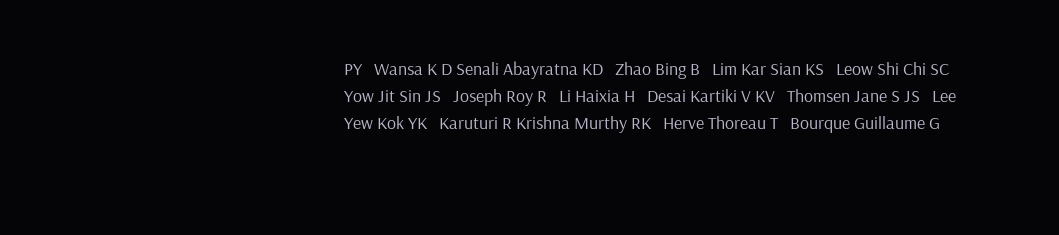PY   Wansa K D Senali Abayratna KD   Zhao Bing B   Lim Kar Sian KS   Leow Shi Chi SC   Yow Jit Sin JS   Joseph Roy R   Li Haixia H   Desai Kartiki V KV   Thomsen Jane S JS   Lee Yew Kok YK   Karuturi R Krishna Murthy RK   Herve Thoreau T   Bourque Guillaume G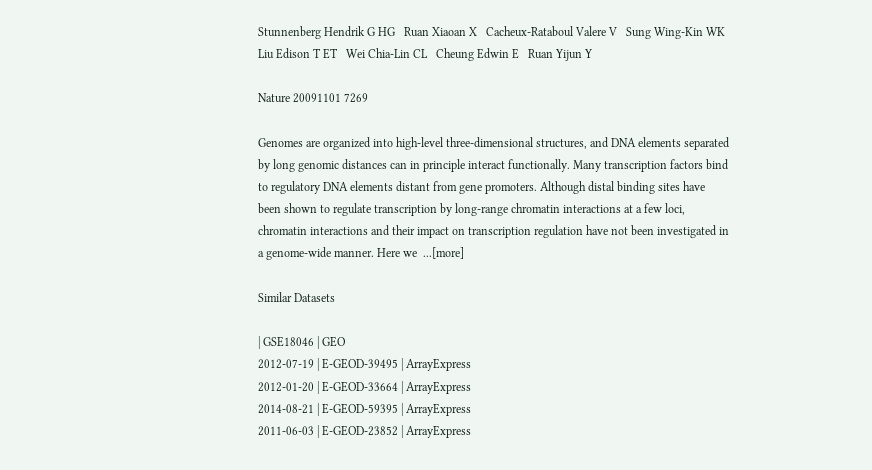Stunnenberg Hendrik G HG   Ruan Xiaoan X   Cacheux-Rataboul Valere V   Sung Wing-Kin WK   Liu Edison T ET   Wei Chia-Lin CL   Cheung Edwin E   Ruan Yijun Y

Nature 20091101 7269

Genomes are organized into high-level three-dimensional structures, and DNA elements separated by long genomic distances can in principle interact functionally. Many transcription factors bind to regulatory DNA elements distant from gene promoters. Although distal binding sites have been shown to regulate transcription by long-range chromatin interactions at a few loci, chromatin interactions and their impact on transcription regulation have not been investigated in a genome-wide manner. Here we  ...[more]

Similar Datasets

| GSE18046 | GEO
2012-07-19 | E-GEOD-39495 | ArrayExpress
2012-01-20 | E-GEOD-33664 | ArrayExpress
2014-08-21 | E-GEOD-59395 | ArrayExpress
2011-06-03 | E-GEOD-23852 | ArrayExpress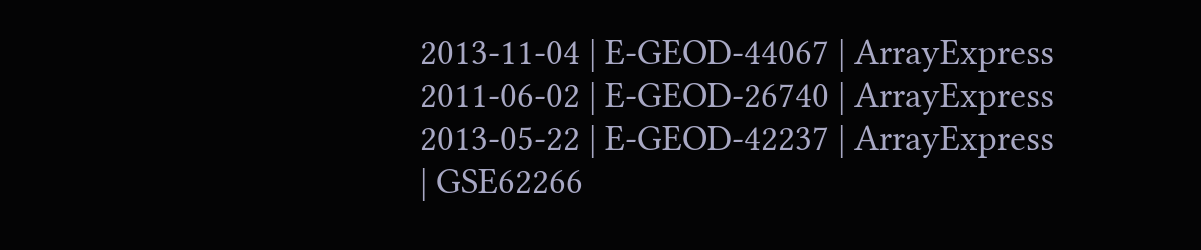2013-11-04 | E-GEOD-44067 | ArrayExpress
2011-06-02 | E-GEOD-26740 | ArrayExpress
2013-05-22 | E-GEOD-42237 | ArrayExpress
| GSE62266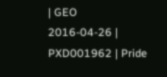| GEO
2016-04-26 | PXD001962 | Pride